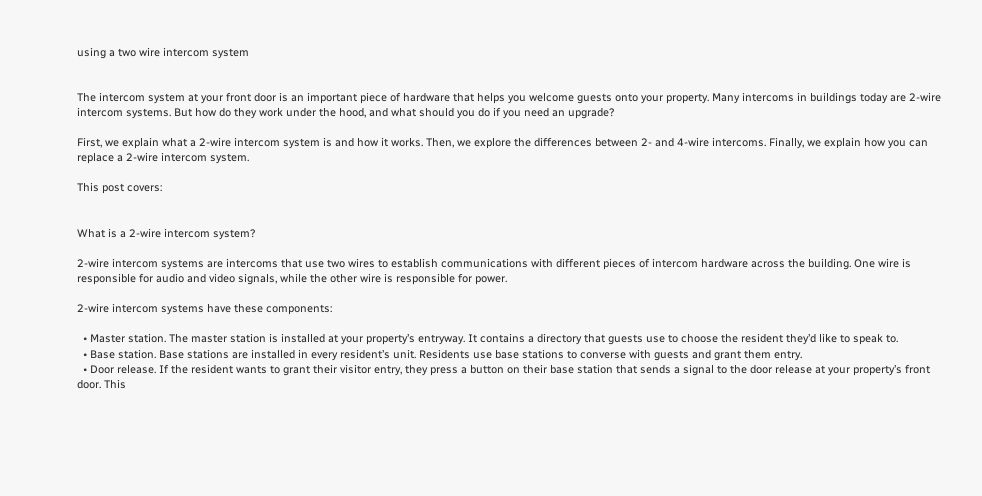using a two wire intercom system


The intercom system at your front door is an important piece of hardware that helps you welcome guests onto your property. Many intercoms in buildings today are 2-wire intercom systems. But how do they work under the hood, and what should you do if you need an upgrade?

First, we explain what a 2-wire intercom system is and how it works. Then, we explore the differences between 2- and 4-wire intercoms. Finally, we explain how you can replace a 2-wire intercom system.

This post covers:


What is a 2-wire intercom system?

2-wire intercom systems are intercoms that use two wires to establish communications with different pieces of intercom hardware across the building. One wire is responsible for audio and video signals, while the other wire is responsible for power.

2-wire intercom systems have these components:

  • Master station. The master station is installed at your property’s entryway. It contains a directory that guests use to choose the resident they’d like to speak to.
  • Base station. Base stations are installed in every resident’s unit. Residents use base stations to converse with guests and grant them entry.
  • Door release. If the resident wants to grant their visitor entry, they press a button on their base station that sends a signal to the door release at your property’s front door. This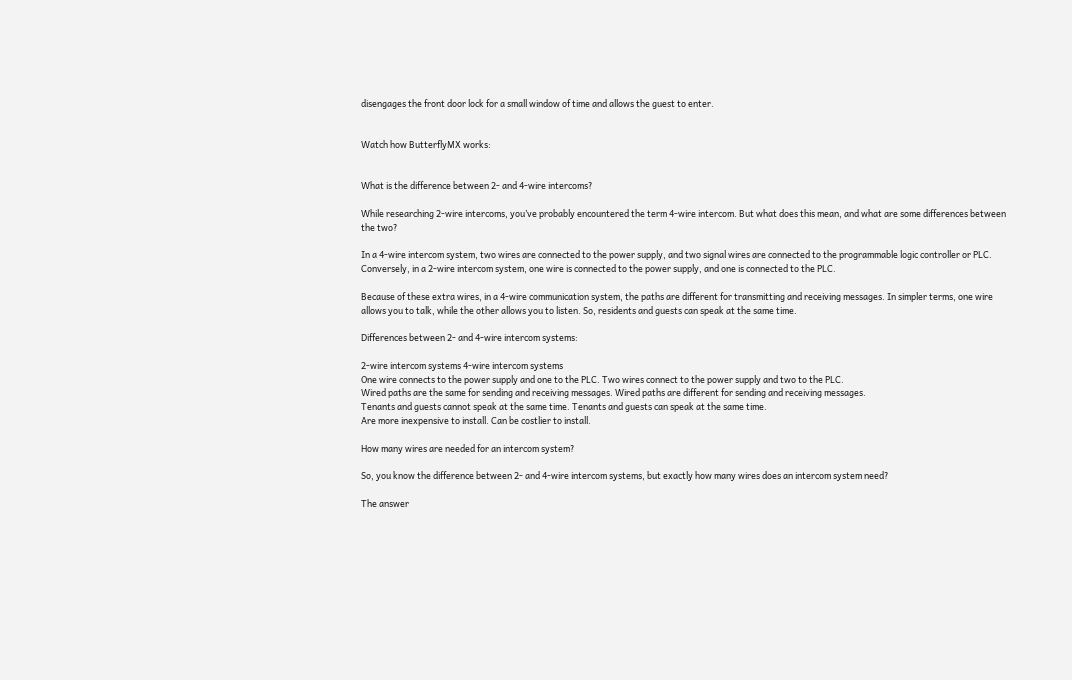disengages the front door lock for a small window of time and allows the guest to enter.


Watch how ButterflyMX works:


What is the difference between 2- and 4-wire intercoms?

While researching 2-wire intercoms, you’ve probably encountered the term 4-wire intercom. But what does this mean, and what are some differences between the two?

In a 4-wire intercom system, two wires are connected to the power supply, and two signal wires are connected to the programmable logic controller or PLC. Conversely, in a 2-wire intercom system, one wire is connected to the power supply, and one is connected to the PLC.

Because of these extra wires, in a 4-wire communication system, the paths are different for transmitting and receiving messages. In simpler terms, one wire allows you to talk, while the other allows you to listen. So, residents and guests can speak at the same time.

Differences between 2- and 4-wire intercom systems:

2-wire intercom systems 4-wire intercom systems
One wire connects to the power supply and one to the PLC. Two wires connect to the power supply and two to the PLC.
Wired paths are the same for sending and receiving messages. Wired paths are different for sending and receiving messages.
Tenants and guests cannot speak at the same time. Tenants and guests can speak at the same time.
Are more inexpensive to install. Can be costlier to install.

How many wires are needed for an intercom system?

So, you know the difference between 2- and 4-wire intercom systems, but exactly how many wires does an intercom system need?

The answer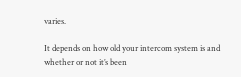varies.

It depends on how old your intercom system is and whether or not it’s been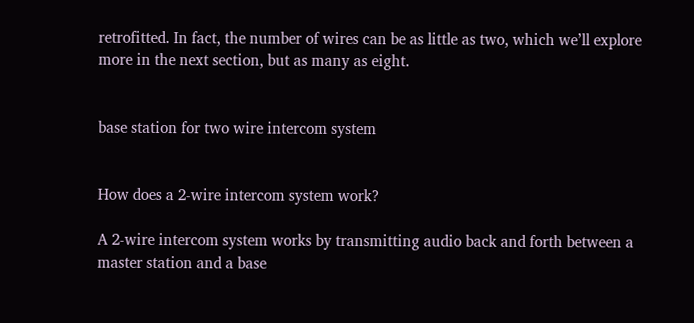retrofitted. In fact, the number of wires can be as little as two, which we’ll explore more in the next section, but as many as eight.


base station for two wire intercom system


How does a 2-wire intercom system work?

A 2-wire intercom system works by transmitting audio back and forth between a master station and a base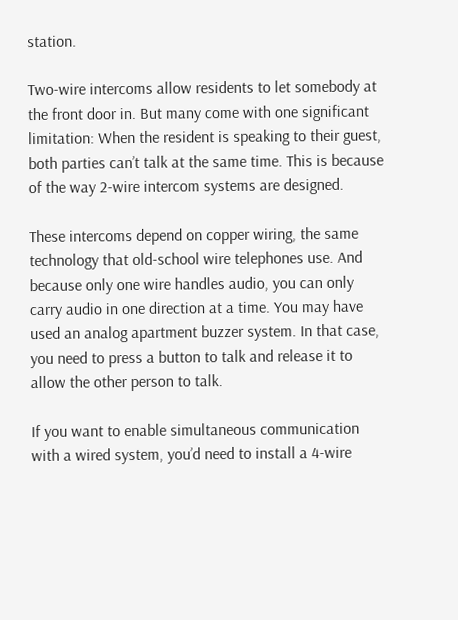station.

Two-wire intercoms allow residents to let somebody at the front door in. But many come with one significant limitation: When the resident is speaking to their guest, both parties can’t talk at the same time. This is because of the way 2-wire intercom systems are designed.

These intercoms depend on copper wiring, the same technology that old-school wire telephones use. And because only one wire handles audio, you can only carry audio in one direction at a time. You may have used an analog apartment buzzer system. In that case, you need to press a button to talk and release it to allow the other person to talk.

If you want to enable simultaneous communication with a wired system, you’d need to install a 4-wire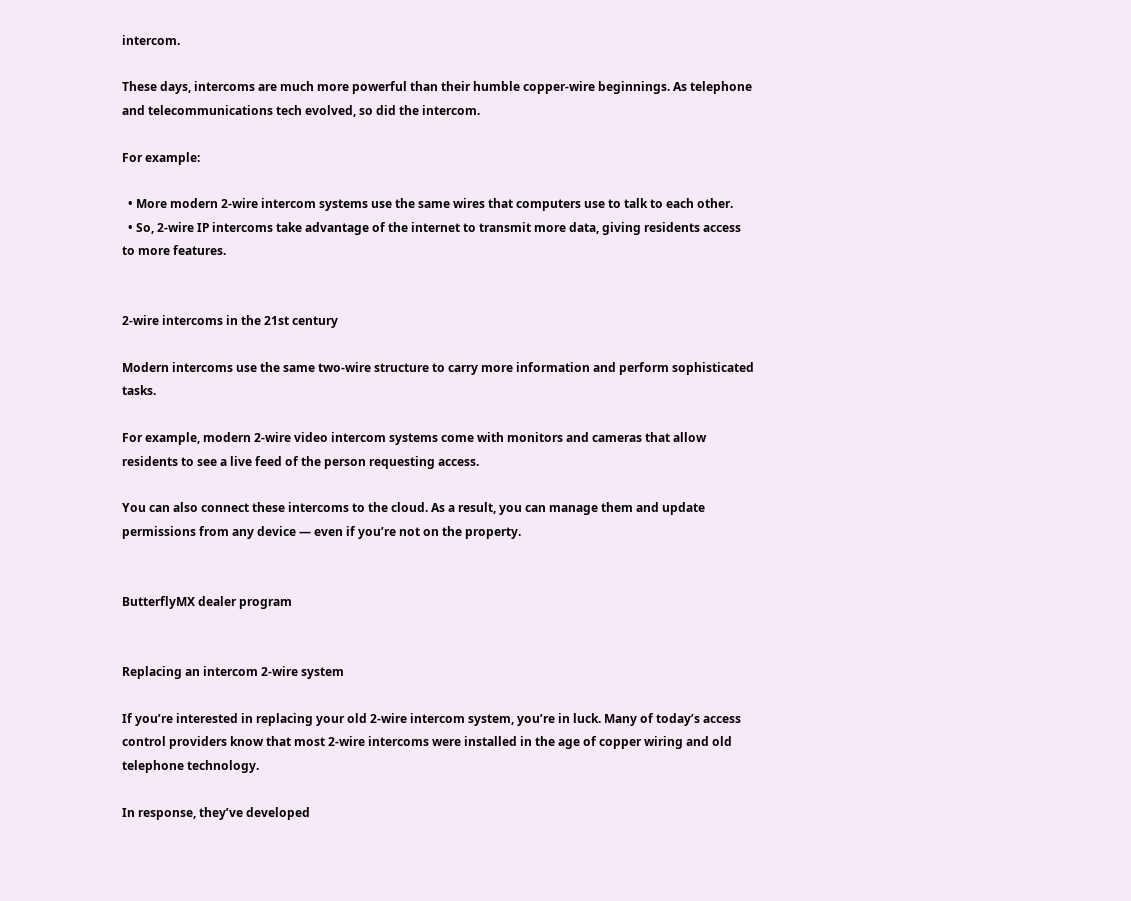intercom.

These days, intercoms are much more powerful than their humble copper-wire beginnings. As telephone and telecommunications tech evolved, so did the intercom.

For example:

  • More modern 2-wire intercom systems use the same wires that computers use to talk to each other.
  • So, 2-wire IP intercoms take advantage of the internet to transmit more data, giving residents access to more features.


2-wire intercoms in the 21st century

Modern intercoms use the same two-wire structure to carry more information and perform sophisticated tasks.

For example, modern 2-wire video intercom systems come with monitors and cameras that allow residents to see a live feed of the person requesting access.

You can also connect these intercoms to the cloud. As a result, you can manage them and update permissions from any device — even if you’re not on the property.


ButterflyMX dealer program


Replacing an intercom 2-wire system

If you’re interested in replacing your old 2-wire intercom system, you’re in luck. Many of today’s access control providers know that most 2-wire intercoms were installed in the age of copper wiring and old telephone technology.

In response, they’ve developed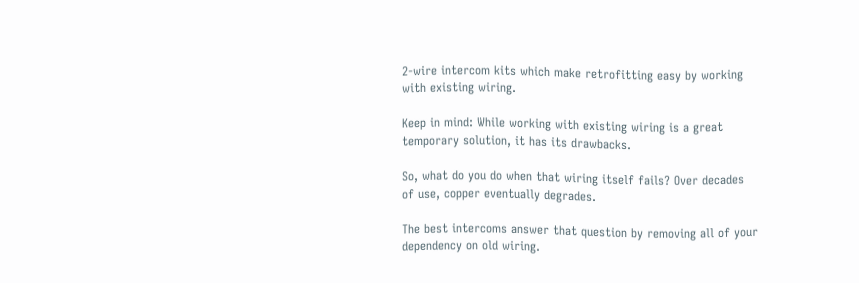2-wire intercom kits which make retrofitting easy by working with existing wiring.

Keep in mind: While working with existing wiring is a great temporary solution, it has its drawbacks.

So, what do you do when that wiring itself fails? Over decades of use, copper eventually degrades.

The best intercoms answer that question by removing all of your dependency on old wiring.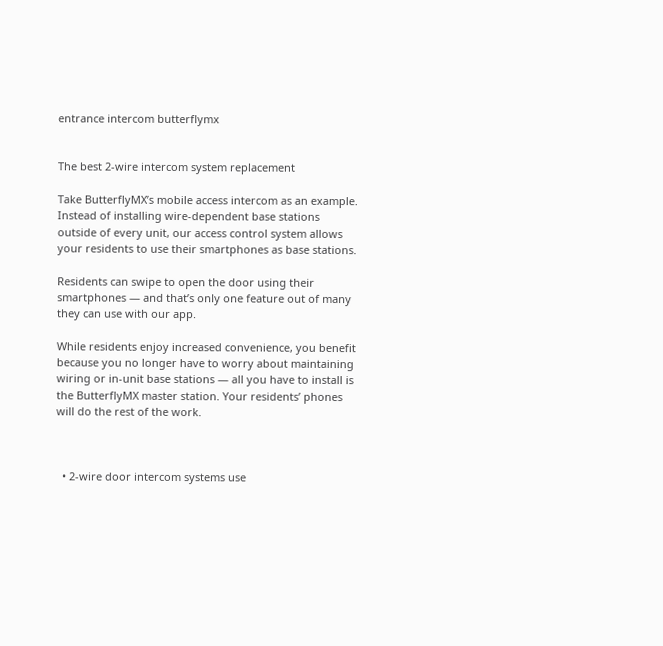entrance intercom butterflymx


The best 2-wire intercom system replacement

Take ButterflyMX’s mobile access intercom as an example. Instead of installing wire-dependent base stations outside of every unit, our access control system allows your residents to use their smartphones as base stations.

Residents can swipe to open the door using their smartphones — and that’s only one feature out of many they can use with our app.

While residents enjoy increased convenience, you benefit because you no longer have to worry about maintaining wiring or in-unit base stations — all you have to install is the ButterflyMX master station. Your residents’ phones will do the rest of the work.



  • 2-wire door intercom systems use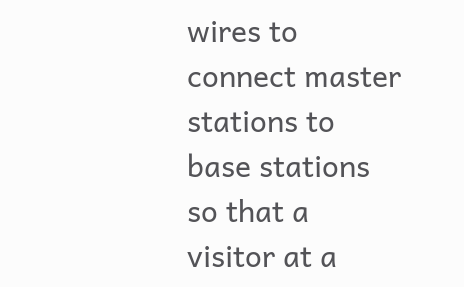wires to connect master stations to base stations so that a visitor at a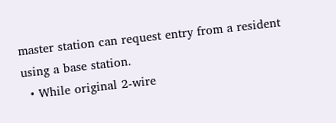master station can request entry from a resident using a base station.
  • While original 2-wire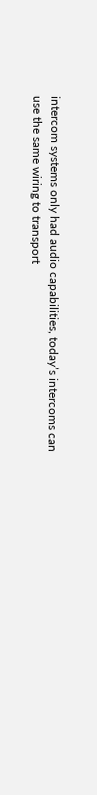intercom systems only had audio capabilities, today’s intercoms can use the same wiring to transport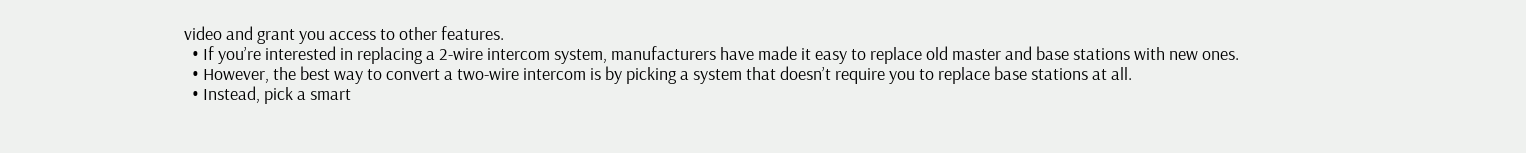video and grant you access to other features.
  • If you’re interested in replacing a 2-wire intercom system, manufacturers have made it easy to replace old master and base stations with new ones.
  • However, the best way to convert a two-wire intercom is by picking a system that doesn’t require you to replace base stations at all.
  • Instead, pick a smart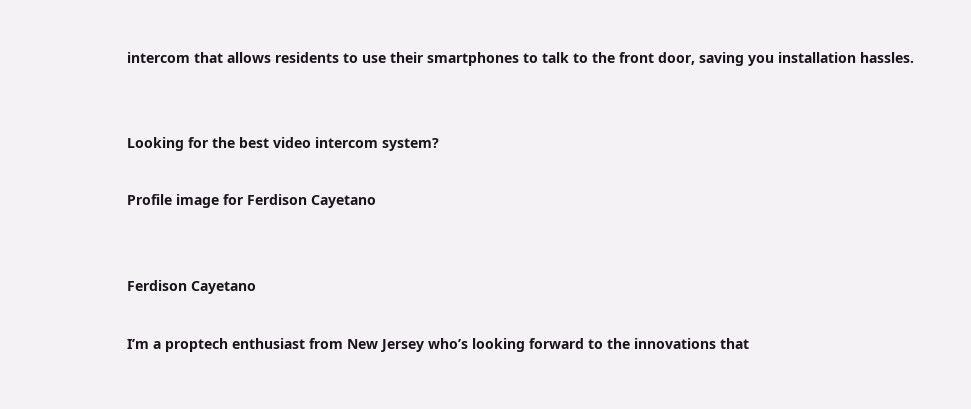intercom that allows residents to use their smartphones to talk to the front door, saving you installation hassles.


Looking for the best video intercom system?

Profile image for Ferdison Cayetano


Ferdison Cayetano

I’m a proptech enthusiast from New Jersey who’s looking forward to the innovations that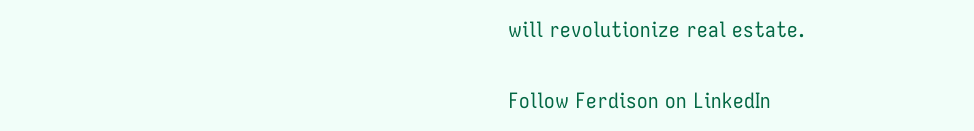will revolutionize real estate.

Follow Ferdison on LinkedIn